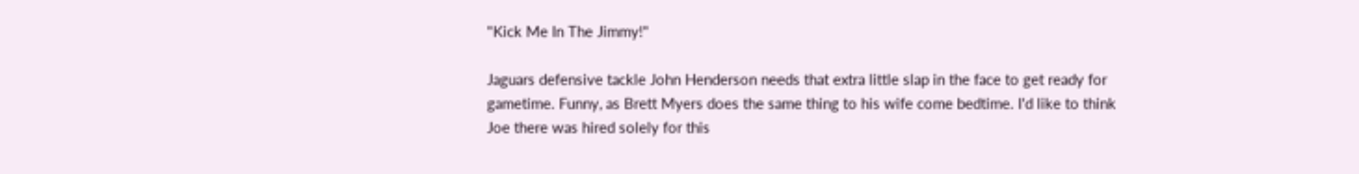"Kick Me In The Jimmy!"

Jaguars defensive tackle John Henderson needs that extra little slap in the face to get ready for gametime. Funny, as Brett Myers does the same thing to his wife come bedtime. I'd like to think Joe there was hired solely for this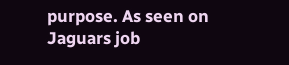purpose. As seen on Jaguars job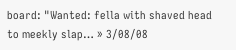board: "Wanted: fella with shaved head to meekly slap… » 3/08/08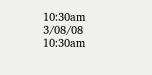10:30am 3/08/08 10:30am